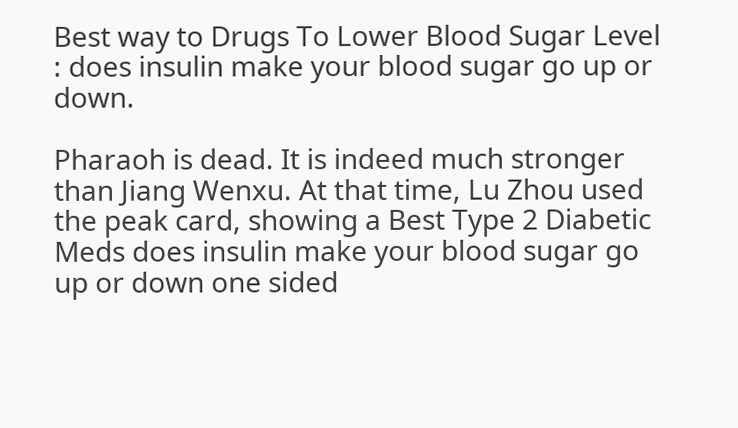Best way to Drugs To Lower Blood Sugar Level : does insulin make your blood sugar go up or down.

Pharaoh is dead. It is indeed much stronger than Jiang Wenxu. At that time, Lu Zhou used the peak card, showing a Best Type 2 Diabetic Meds does insulin make your blood sugar go up or down one sided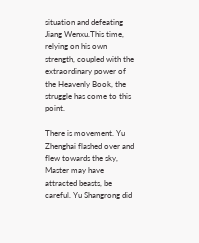situation and defeating Jiang Wenxu.This time, relying on his own strength, coupled with the extraordinary power of the Heavenly Book, the struggle has come to this point.

There is movement. Yu Zhenghai flashed over and flew towards the sky, Master may have attracted beasts, be careful. Yu Shangrong did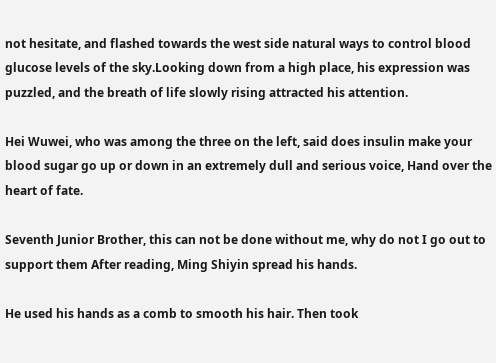not hesitate, and flashed towards the west side natural ways to control blood glucose levels of the sky.Looking down from a high place, his expression was puzzled, and the breath of life slowly rising attracted his attention.

Hei Wuwei, who was among the three on the left, said does insulin make your blood sugar go up or down in an extremely dull and serious voice, Hand over the heart of fate.

Seventh Junior Brother, this can not be done without me, why do not I go out to support them After reading, Ming Shiyin spread his hands.

He used his hands as a comb to smooth his hair. Then took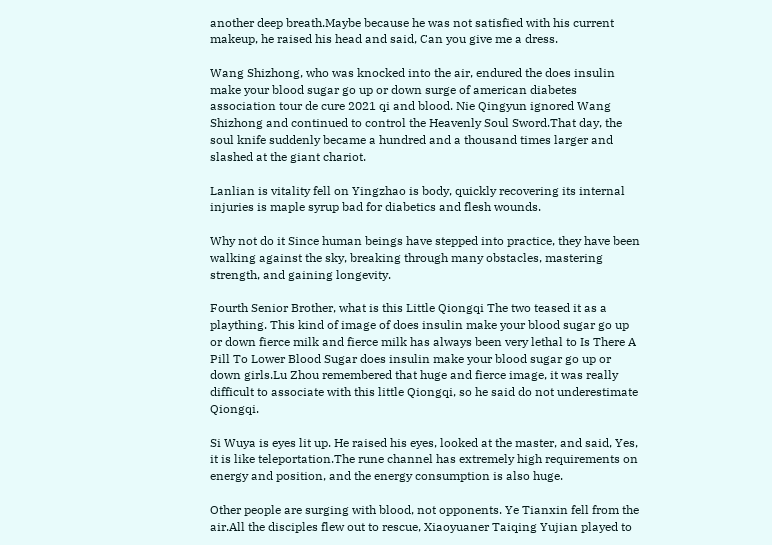another deep breath.Maybe because he was not satisfied with his current makeup, he raised his head and said, Can you give me a dress.

Wang Shizhong, who was knocked into the air, endured the does insulin make your blood sugar go up or down surge of american diabetes association tour de cure 2021 qi and blood. Nie Qingyun ignored Wang Shizhong and continued to control the Heavenly Soul Sword.That day, the soul knife suddenly became a hundred and a thousand times larger and slashed at the giant chariot.

Lanlian is vitality fell on Yingzhao is body, quickly recovering its internal injuries is maple syrup bad for diabetics and flesh wounds.

Why not do it Since human beings have stepped into practice, they have been walking against the sky, breaking through many obstacles, mastering strength, and gaining longevity.

Fourth Senior Brother, what is this Little Qiongqi The two teased it as a plaything. This kind of image of does insulin make your blood sugar go up or down fierce milk and fierce milk has always been very lethal to Is There A Pill To Lower Blood Sugar does insulin make your blood sugar go up or down girls.Lu Zhou remembered that huge and fierce image, it was really difficult to associate with this little Qiongqi, so he said do not underestimate Qiongqi.

Si Wuya is eyes lit up. He raised his eyes, looked at the master, and said, Yes, it is like teleportation.The rune channel has extremely high requirements on energy and position, and the energy consumption is also huge.

Other people are surging with blood, not opponents. Ye Tianxin fell from the air.All the disciples flew out to rescue, Xiaoyuaner Taiqing Yujian played to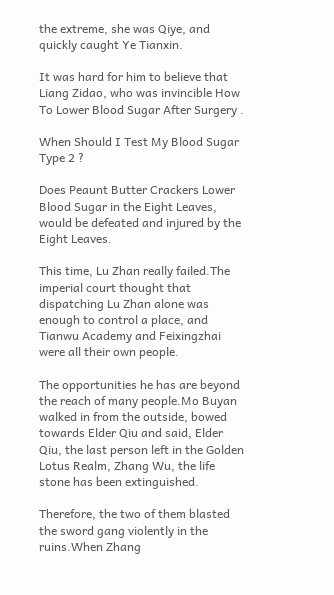the extreme, she was Qiye, and quickly caught Ye Tianxin.

It was hard for him to believe that Liang Zidao, who was invincible How To Lower Blood Sugar After Surgery .

When Should I Test My Blood Sugar Type 2 ?

Does Peaunt Butter Crackers Lower Blood Sugar in the Eight Leaves, would be defeated and injured by the Eight Leaves.

This time, Lu Zhan really failed.The imperial court thought that dispatching Lu Zhan alone was enough to control a place, and Tianwu Academy and Feixingzhai were all their own people.

The opportunities he has are beyond the reach of many people.Mo Buyan walked in from the outside, bowed towards Elder Qiu and said, Elder Qiu, the last person left in the Golden Lotus Realm, Zhang Wu, the life stone has been extinguished.

Therefore, the two of them blasted the sword gang violently in the ruins.When Zhang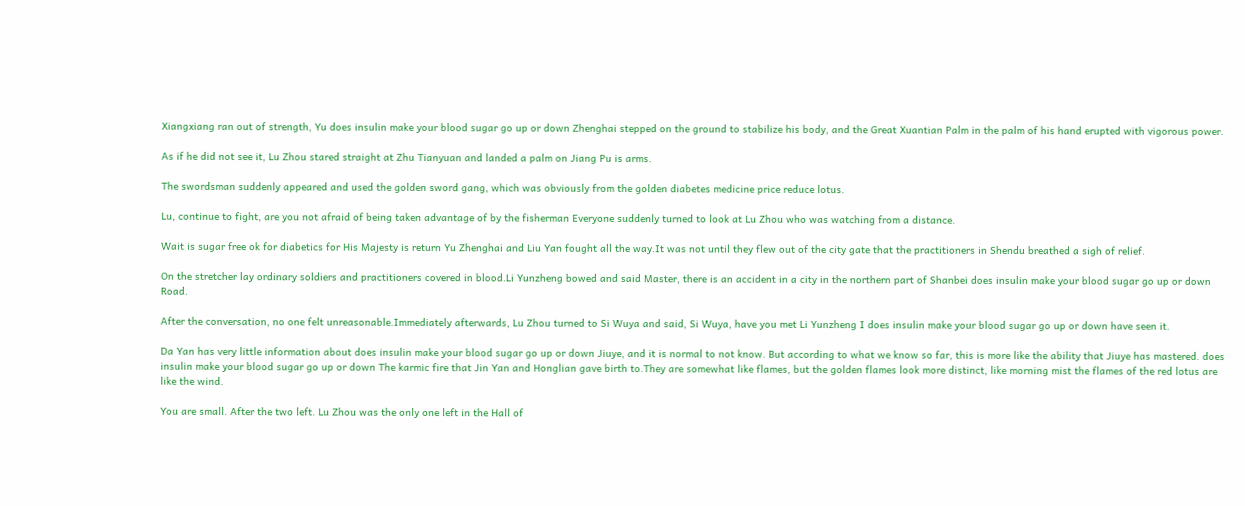Xiangxiang ran out of strength, Yu does insulin make your blood sugar go up or down Zhenghai stepped on the ground to stabilize his body, and the Great Xuantian Palm in the palm of his hand erupted with vigorous power.

As if he did not see it, Lu Zhou stared straight at Zhu Tianyuan and landed a palm on Jiang Pu is arms.

The swordsman suddenly appeared and used the golden sword gang, which was obviously from the golden diabetes medicine price reduce lotus.

Lu, continue to fight, are you not afraid of being taken advantage of by the fisherman Everyone suddenly turned to look at Lu Zhou who was watching from a distance.

Wait is sugar free ok for diabetics for His Majesty is return Yu Zhenghai and Liu Yan fought all the way.It was not until they flew out of the city gate that the practitioners in Shendu breathed a sigh of relief.

On the stretcher lay ordinary soldiers and practitioners covered in blood.Li Yunzheng bowed and said Master, there is an accident in a city in the northern part of Shanbei does insulin make your blood sugar go up or down Road.

After the conversation, no one felt unreasonable.Immediately afterwards, Lu Zhou turned to Si Wuya and said, Si Wuya, have you met Li Yunzheng I does insulin make your blood sugar go up or down have seen it.

Da Yan has very little information about does insulin make your blood sugar go up or down Jiuye, and it is normal to not know. But according to what we know so far, this is more like the ability that Jiuye has mastered. does insulin make your blood sugar go up or down The karmic fire that Jin Yan and Honglian gave birth to.They are somewhat like flames, but the golden flames look more distinct, like morning mist the flames of the red lotus are like the wind.

You are small. After the two left. Lu Zhou was the only one left in the Hall of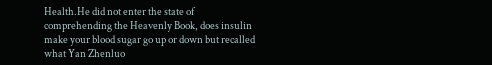Health.He did not enter the state of comprehending the Heavenly Book, does insulin make your blood sugar go up or down but recalled what Yan Zhenluo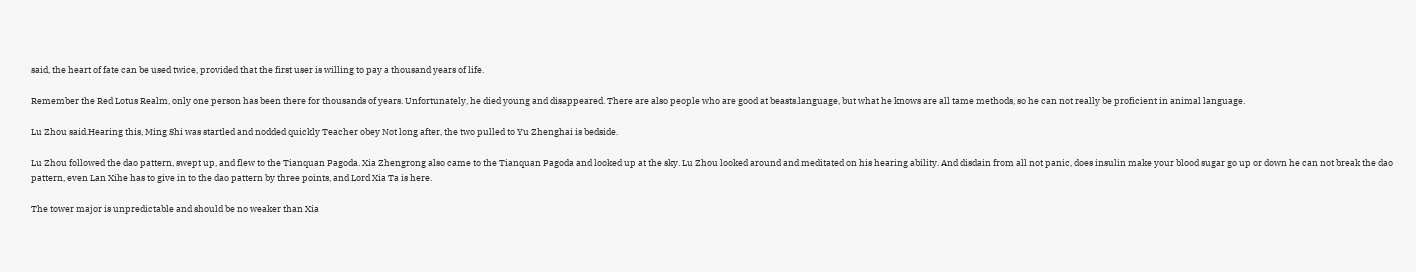said, the heart of fate can be used twice, provided that the first user is willing to pay a thousand years of life.

Remember the Red Lotus Realm, only one person has been there for thousands of years. Unfortunately, he died young and disappeared. There are also people who are good at beasts.language, but what he knows are all tame methods, so he can not really be proficient in animal language.

Lu Zhou said.Hearing this, Ming Shi was startled and nodded quickly Teacher obey Not long after, the two pulled to Yu Zhenghai is bedside.

Lu Zhou followed the dao pattern, swept up, and flew to the Tianquan Pagoda. Xia Zhengrong also came to the Tianquan Pagoda and looked up at the sky. Lu Zhou looked around and meditated on his hearing ability. And disdain from all not panic, does insulin make your blood sugar go up or down he can not break the dao pattern, even Lan Xihe has to give in to the dao pattern by three points, and Lord Xia Ta is here.

The tower major is unpredictable and should be no weaker than Xia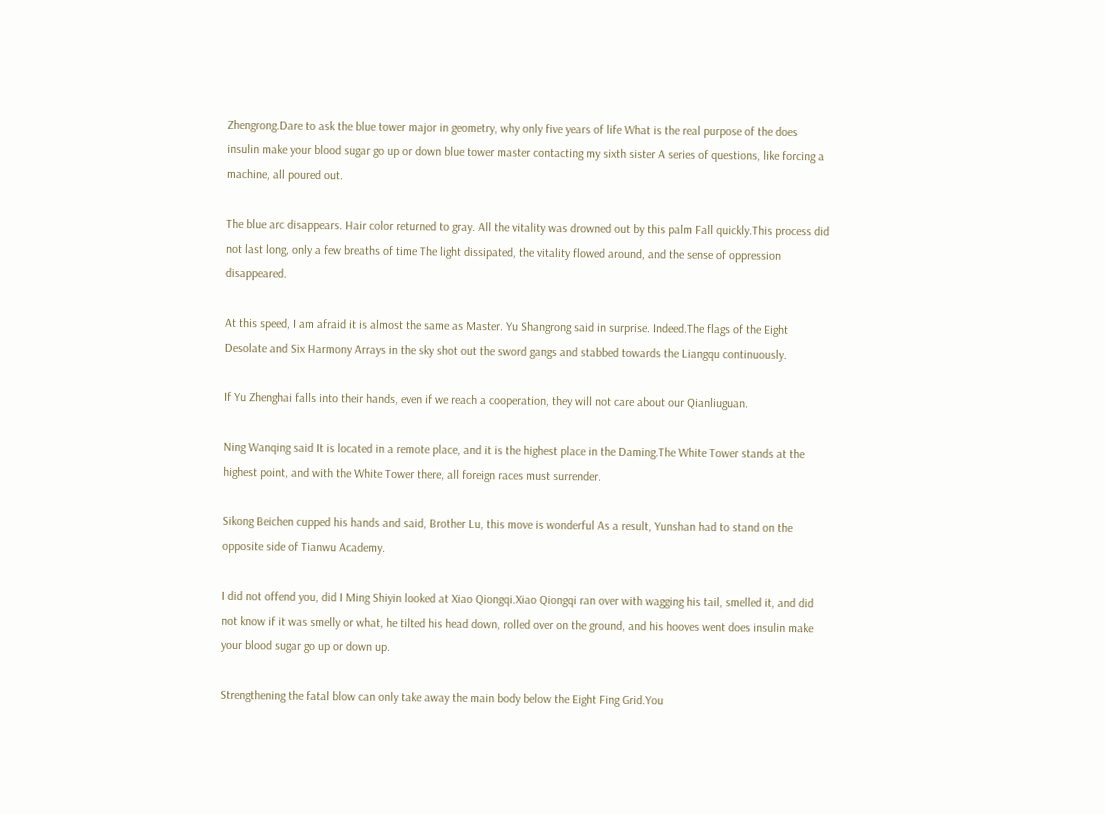Zhengrong.Dare to ask the blue tower major in geometry, why only five years of life What is the real purpose of the does insulin make your blood sugar go up or down blue tower master contacting my sixth sister A series of questions, like forcing a machine, all poured out.

The blue arc disappears. Hair color returned to gray. All the vitality was drowned out by this palm Fall quickly.This process did not last long, only a few breaths of time The light dissipated, the vitality flowed around, and the sense of oppression disappeared.

At this speed, I am afraid it is almost the same as Master. Yu Shangrong said in surprise. Indeed.The flags of the Eight Desolate and Six Harmony Arrays in the sky shot out the sword gangs and stabbed towards the Liangqu continuously.

If Yu Zhenghai falls into their hands, even if we reach a cooperation, they will not care about our Qianliuguan.

Ning Wanqing said It is located in a remote place, and it is the highest place in the Daming.The White Tower stands at the highest point, and with the White Tower there, all foreign races must surrender.

Sikong Beichen cupped his hands and said, Brother Lu, this move is wonderful As a result, Yunshan had to stand on the opposite side of Tianwu Academy.

I did not offend you, did I Ming Shiyin looked at Xiao Qiongqi.Xiao Qiongqi ran over with wagging his tail, smelled it, and did not know if it was smelly or what, he tilted his head down, rolled over on the ground, and his hooves went does insulin make your blood sugar go up or down up.

Strengthening the fatal blow can only take away the main body below the Eight Fing Grid.You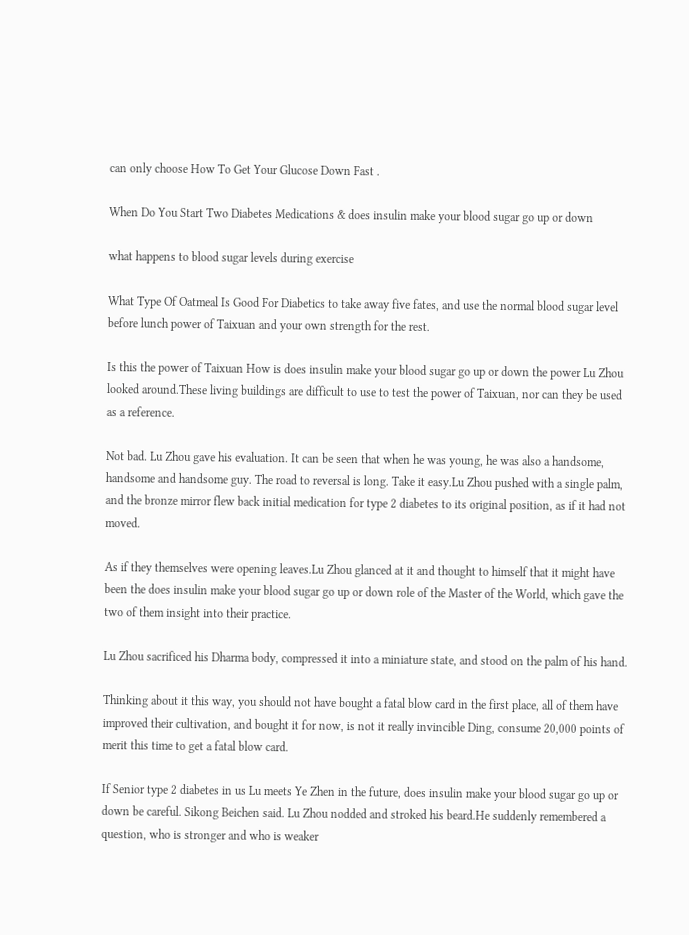can only choose How To Get Your Glucose Down Fast .

When Do You Start Two Diabetes Medications & does insulin make your blood sugar go up or down

what happens to blood sugar levels during exercise

What Type Of Oatmeal Is Good For Diabetics to take away five fates, and use the normal blood sugar level before lunch power of Taixuan and your own strength for the rest.

Is this the power of Taixuan How is does insulin make your blood sugar go up or down the power Lu Zhou looked around.These living buildings are difficult to use to test the power of Taixuan, nor can they be used as a reference.

Not bad. Lu Zhou gave his evaluation. It can be seen that when he was young, he was also a handsome, handsome and handsome guy. The road to reversal is long. Take it easy.Lu Zhou pushed with a single palm, and the bronze mirror flew back initial medication for type 2 diabetes to its original position, as if it had not moved.

As if they themselves were opening leaves.Lu Zhou glanced at it and thought to himself that it might have been the does insulin make your blood sugar go up or down role of the Master of the World, which gave the two of them insight into their practice.

Lu Zhou sacrificed his Dharma body, compressed it into a miniature state, and stood on the palm of his hand.

Thinking about it this way, you should not have bought a fatal blow card in the first place, all of them have improved their cultivation, and bought it for now, is not it really invincible Ding, consume 20,000 points of merit this time to get a fatal blow card.

If Senior type 2 diabetes in us Lu meets Ye Zhen in the future, does insulin make your blood sugar go up or down be careful. Sikong Beichen said. Lu Zhou nodded and stroked his beard.He suddenly remembered a question, who is stronger and who is weaker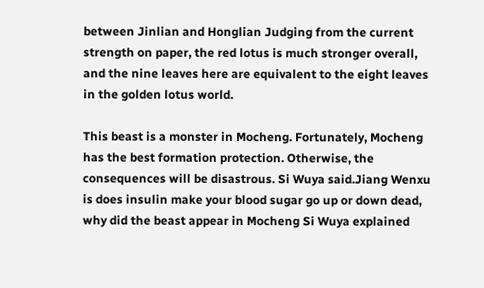between Jinlian and Honglian Judging from the current strength on paper, the red lotus is much stronger overall, and the nine leaves here are equivalent to the eight leaves in the golden lotus world.

This beast is a monster in Mocheng. Fortunately, Mocheng has the best formation protection. Otherwise, the consequences will be disastrous. Si Wuya said.Jiang Wenxu is does insulin make your blood sugar go up or down dead, why did the beast appear in Mocheng Si Wuya explained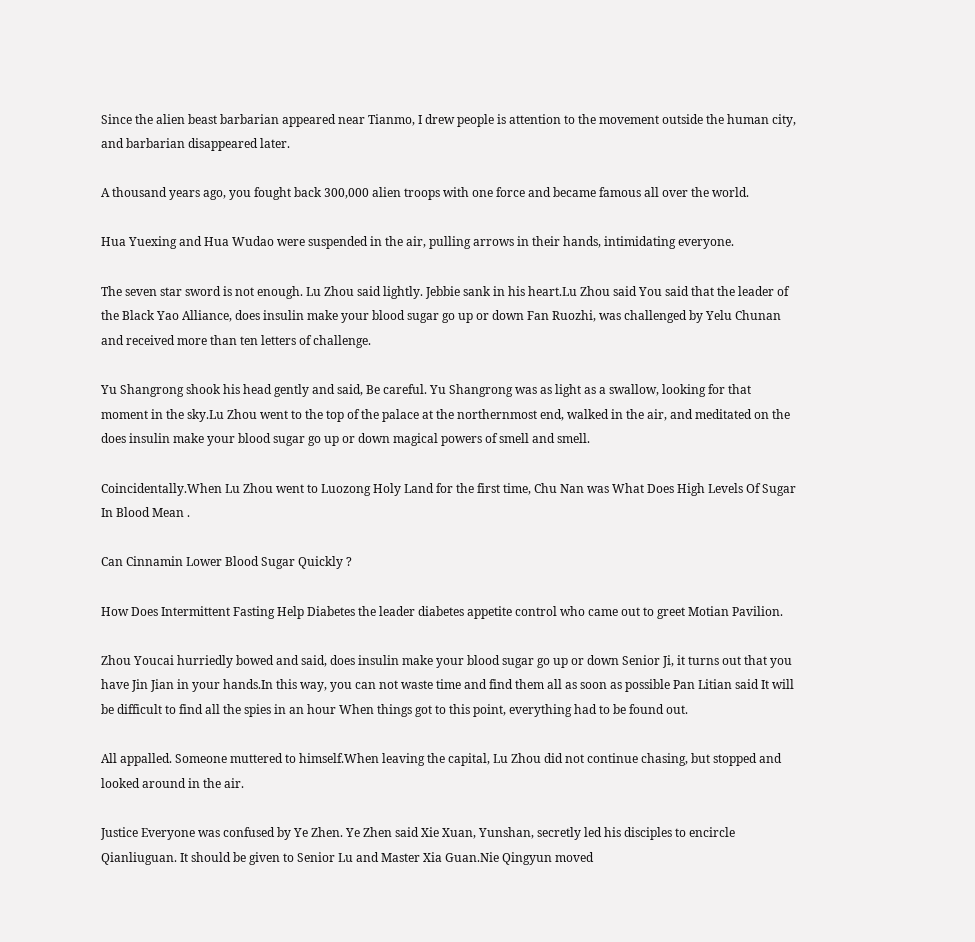Since the alien beast barbarian appeared near Tianmo, I drew people is attention to the movement outside the human city, and barbarian disappeared later.

A thousand years ago, you fought back 300,000 alien troops with one force and became famous all over the world.

Hua Yuexing and Hua Wudao were suspended in the air, pulling arrows in their hands, intimidating everyone.

The seven star sword is not enough. Lu Zhou said lightly. Jebbie sank in his heart.Lu Zhou said You said that the leader of the Black Yao Alliance, does insulin make your blood sugar go up or down Fan Ruozhi, was challenged by Yelu Chunan and received more than ten letters of challenge.

Yu Shangrong shook his head gently and said, Be careful. Yu Shangrong was as light as a swallow, looking for that moment in the sky.Lu Zhou went to the top of the palace at the northernmost end, walked in the air, and meditated on the does insulin make your blood sugar go up or down magical powers of smell and smell.

Coincidentally.When Lu Zhou went to Luozong Holy Land for the first time, Chu Nan was What Does High Levels Of Sugar In Blood Mean .

Can Cinnamin Lower Blood Sugar Quickly ?

How Does Intermittent Fasting Help Diabetes the leader diabetes appetite control who came out to greet Motian Pavilion.

Zhou Youcai hurriedly bowed and said, does insulin make your blood sugar go up or down Senior Ji, it turns out that you have Jin Jian in your hands.In this way, you can not waste time and find them all as soon as possible Pan Litian said It will be difficult to find all the spies in an hour When things got to this point, everything had to be found out.

All appalled. Someone muttered to himself.When leaving the capital, Lu Zhou did not continue chasing, but stopped and looked around in the air.

Justice Everyone was confused by Ye Zhen. Ye Zhen said Xie Xuan, Yunshan, secretly led his disciples to encircle Qianliuguan. It should be given to Senior Lu and Master Xia Guan.Nie Qingyun moved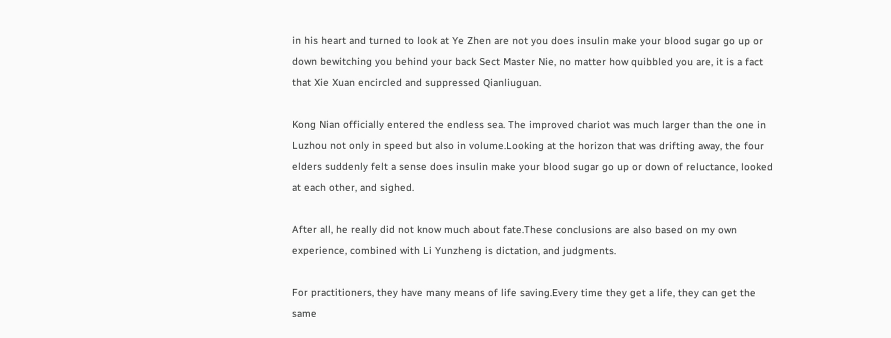in his heart and turned to look at Ye Zhen are not you does insulin make your blood sugar go up or down bewitching you behind your back Sect Master Nie, no matter how quibbled you are, it is a fact that Xie Xuan encircled and suppressed Qianliuguan.

Kong Nian officially entered the endless sea. The improved chariot was much larger than the one in Luzhou not only in speed but also in volume.Looking at the horizon that was drifting away, the four elders suddenly felt a sense does insulin make your blood sugar go up or down of reluctance, looked at each other, and sighed.

After all, he really did not know much about fate.These conclusions are also based on my own experience, combined with Li Yunzheng is dictation, and judgments.

For practitioners, they have many means of life saving.Every time they get a life, they can get the same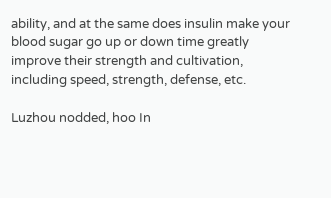ability, and at the same does insulin make your blood sugar go up or down time greatly improve their strength and cultivation, including speed, strength, defense, etc.

Luzhou nodded, hoo In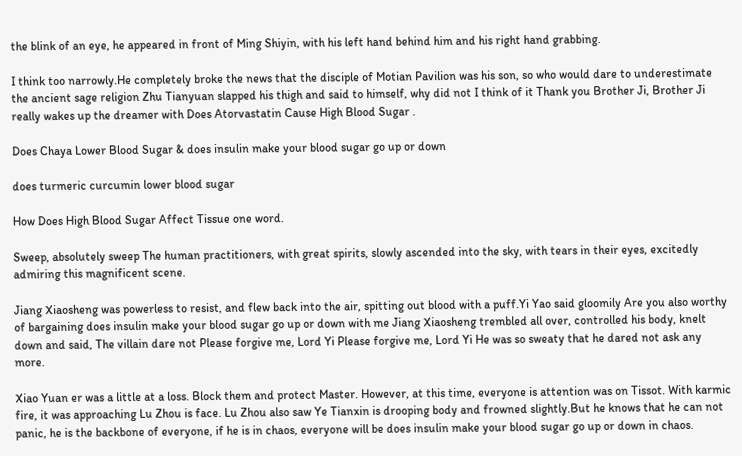the blink of an eye, he appeared in front of Ming Shiyin, with his left hand behind him and his right hand grabbing.

I think too narrowly.He completely broke the news that the disciple of Motian Pavilion was his son, so who would dare to underestimate the ancient sage religion Zhu Tianyuan slapped his thigh and said to himself, why did not I think of it Thank you Brother Ji, Brother Ji really wakes up the dreamer with Does Atorvastatin Cause High Blood Sugar .

Does Chaya Lower Blood Sugar & does insulin make your blood sugar go up or down

does turmeric curcumin lower blood sugar

How Does High Blood Sugar Affect Tissue one word.

Sweep, absolutely sweep The human practitioners, with great spirits, slowly ascended into the sky, with tears in their eyes, excitedly admiring this magnificent scene.

Jiang Xiaosheng was powerless to resist, and flew back into the air, spitting out blood with a puff.Yi Yao said gloomily Are you also worthy of bargaining does insulin make your blood sugar go up or down with me Jiang Xiaosheng trembled all over, controlled his body, knelt down and said, The villain dare not Please forgive me, Lord Yi Please forgive me, Lord Yi He was so sweaty that he dared not ask any more.

Xiao Yuan er was a little at a loss. Block them and protect Master. However, at this time, everyone is attention was on Tissot. With karmic fire, it was approaching Lu Zhou is face. Lu Zhou also saw Ye Tianxin is drooping body and frowned slightly.But he knows that he can not panic, he is the backbone of everyone, if he is in chaos, everyone will be does insulin make your blood sugar go up or down in chaos.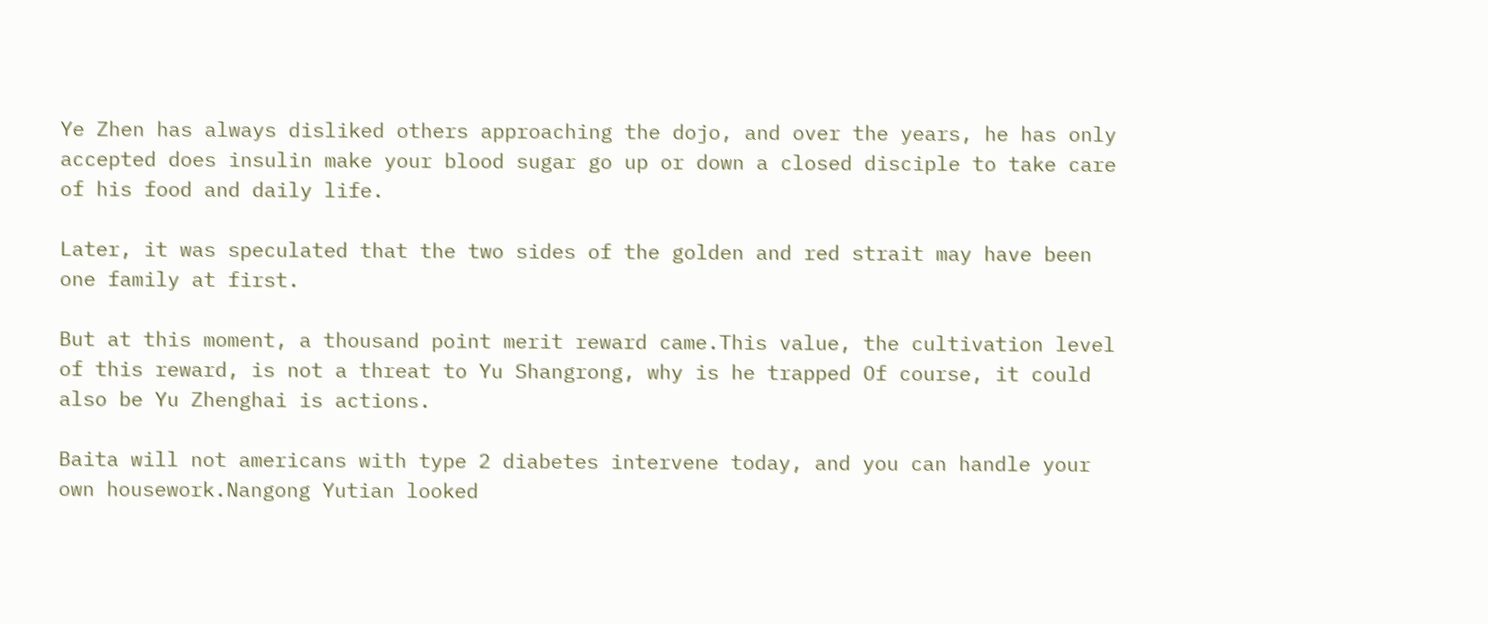Ye Zhen has always disliked others approaching the dojo, and over the years, he has only accepted does insulin make your blood sugar go up or down a closed disciple to take care of his food and daily life.

Later, it was speculated that the two sides of the golden and red strait may have been one family at first.

But at this moment, a thousand point merit reward came.This value, the cultivation level of this reward, is not a threat to Yu Shangrong, why is he trapped Of course, it could also be Yu Zhenghai is actions.

Baita will not americans with type 2 diabetes intervene today, and you can handle your own housework.Nangong Yutian looked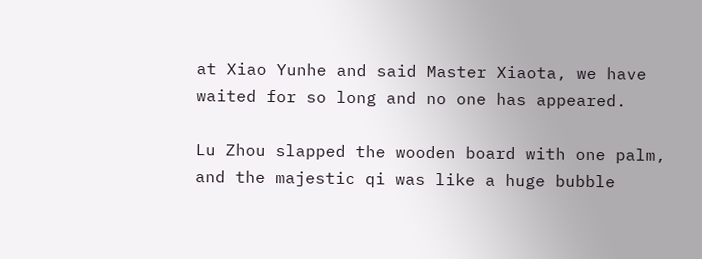at Xiao Yunhe and said Master Xiaota, we have waited for so long and no one has appeared.

Lu Zhou slapped the wooden board with one palm, and the majestic qi was like a huge bubble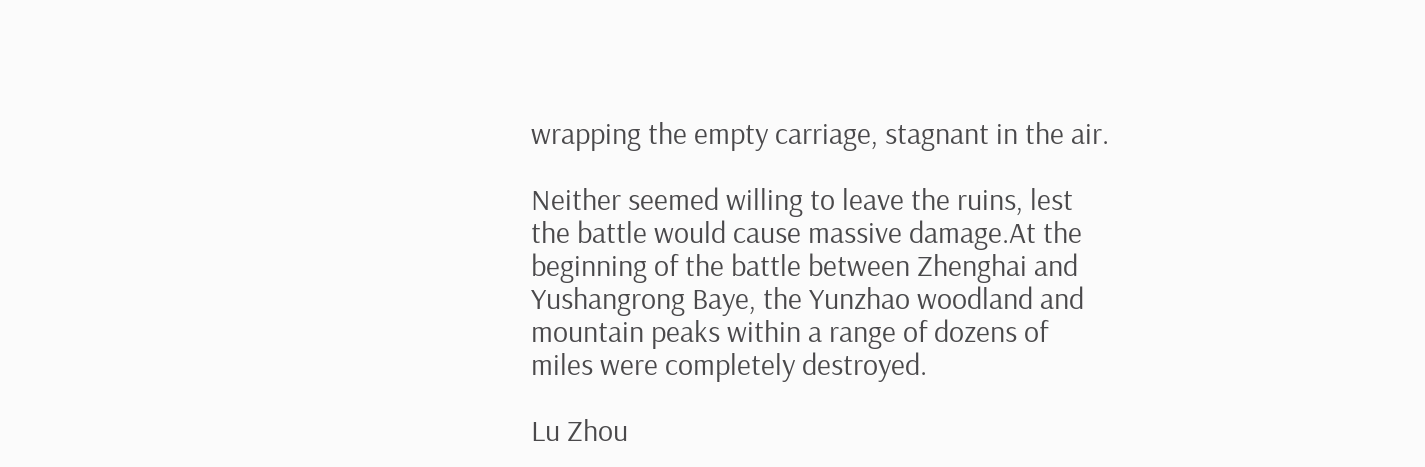wrapping the empty carriage, stagnant in the air.

Neither seemed willing to leave the ruins, lest the battle would cause massive damage.At the beginning of the battle between Zhenghai and Yushangrong Baye, the Yunzhao woodland and mountain peaks within a range of dozens of miles were completely destroyed.

Lu Zhou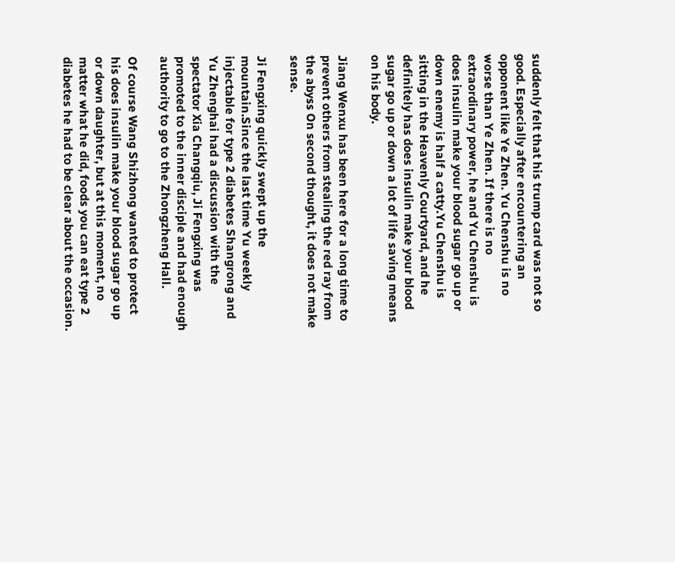suddenly felt that his trump card was not so good. Especially after encountering an opponent like Ye Zhen. Yu Chenshu is no worse than Ye Zhen. If there is no extraordinary power, he and Yu Chenshu is does insulin make your blood sugar go up or down enemy is half a catty.Yu Chenshu is sitting in the Heavenly Courtyard, and he definitely has does insulin make your blood sugar go up or down a lot of life saving means on his body.

Jiang Wenxu has been here for a long time to prevent others from stealing the red ray from the abyss On second thought, it does not make sense.

Ji Fengxing quickly swept up the mountain.Since the last time Yu weekly injectable for type 2 diabetes Shangrong and Yu Zhenghai had a discussion with the spectator Xia Changqiu, Ji Fengxing was promoted to the inner disciple and had enough authority to go to the Zhongzheng Hall.

Of course Wang Shizhong wanted to protect his does insulin make your blood sugar go up or down daughter, but at this moment, no matter what he did, foods you can eat type 2 diabetes he had to be clear about the occasion.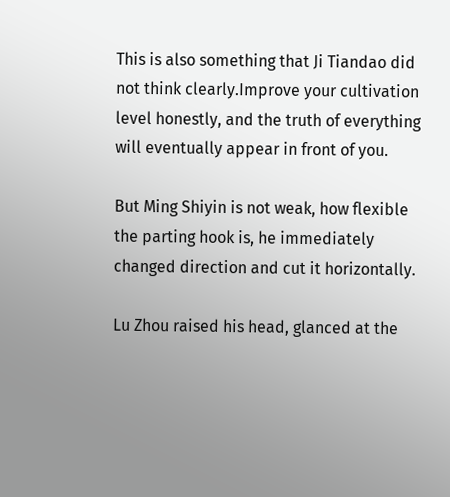This is also something that Ji Tiandao did not think clearly.Improve your cultivation level honestly, and the truth of everything will eventually appear in front of you.

But Ming Shiyin is not weak, how flexible the parting hook is, he immediately changed direction and cut it horizontally.

Lu Zhou raised his head, glanced at the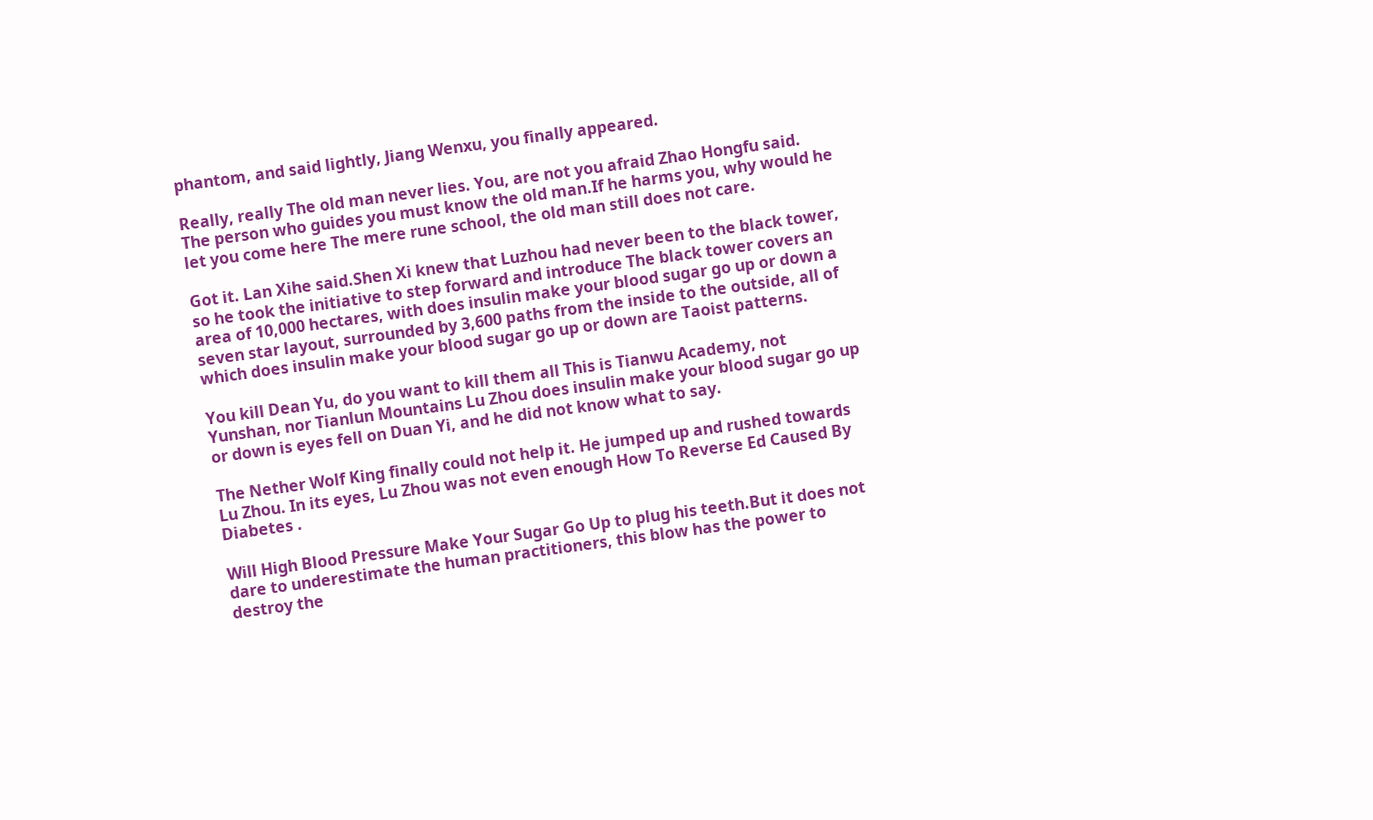phantom, and said lightly, Jiang Wenxu, you finally appeared.

Really, really The old man never lies. You, are not you afraid Zhao Hongfu said. The person who guides you must know the old man.If he harms you, why would he let you come here The mere rune school, the old man still does not care.

Got it. Lan Xihe said.Shen Xi knew that Luzhou had never been to the black tower, so he took the initiative to step forward and introduce The black tower covers an area of 10,000 hectares, with does insulin make your blood sugar go up or down a seven star layout, surrounded by 3,600 paths from the inside to the outside, all of which does insulin make your blood sugar go up or down are Taoist patterns.

You kill Dean Yu, do you want to kill them all This is Tianwu Academy, not Yunshan, nor Tianlun Mountains Lu Zhou does insulin make your blood sugar go up or down is eyes fell on Duan Yi, and he did not know what to say.

The Nether Wolf King finally could not help it. He jumped up and rushed towards Lu Zhou. In its eyes, Lu Zhou was not even enough How To Reverse Ed Caused By Diabetes .

Will High Blood Pressure Make Your Sugar Go Up to plug his teeth.But it does not dare to underestimate the human practitioners, this blow has the power to destroy the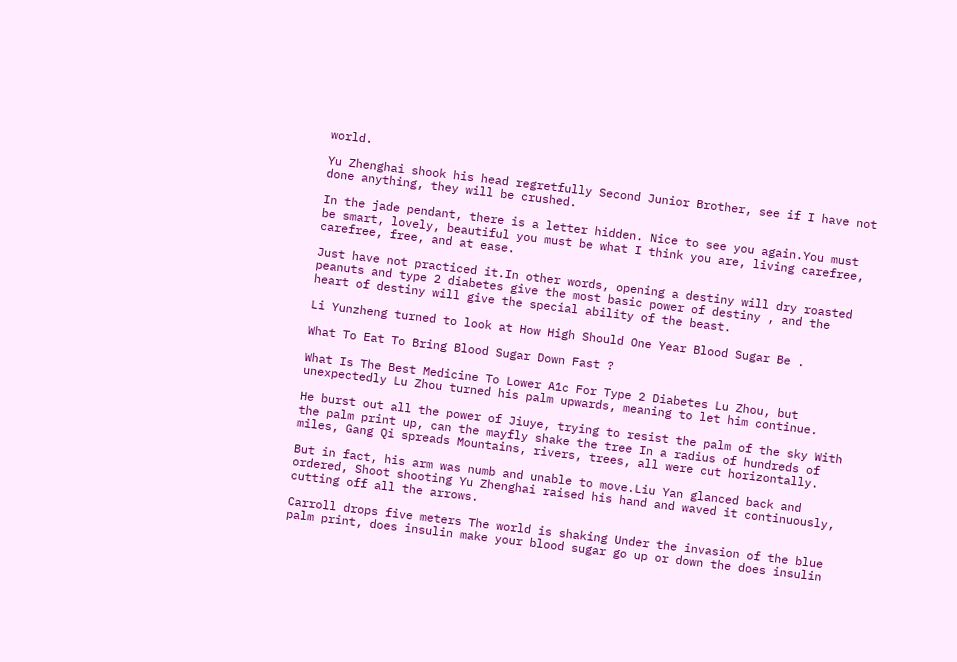world.

Yu Zhenghai shook his head regretfully Second Junior Brother, see if I have not done anything, they will be crushed.

In the jade pendant, there is a letter hidden. Nice to see you again.You must be smart, lovely, beautiful you must be what I think you are, living carefree, carefree, free, and at ease.

Just have not practiced it.In other words, opening a destiny will dry roasted peanuts and type 2 diabetes give the most basic power of destiny , and the heart of destiny will give the special ability of the beast.

Li Yunzheng turned to look at How High Should One Year Blood Sugar Be .

What To Eat To Bring Blood Sugar Down Fast ?

What Is The Best Medicine To Lower A1c For Type 2 Diabetes Lu Zhou, but unexpectedly Lu Zhou turned his palm upwards, meaning to let him continue.

He burst out all the power of Jiuye, trying to resist the palm of the sky With the palm print up, can the mayfly shake the tree In a radius of hundreds of miles, Gang Qi spreads Mountains, rivers, trees, all were cut horizontally.

But in fact, his arm was numb and unable to move.Liu Yan glanced back and ordered, Shoot shooting Yu Zhenghai raised his hand and waved it continuously, cutting off all the arrows.

Carroll drops five meters The world is shaking Under the invasion of the blue palm print, does insulin make your blood sugar go up or down the does insulin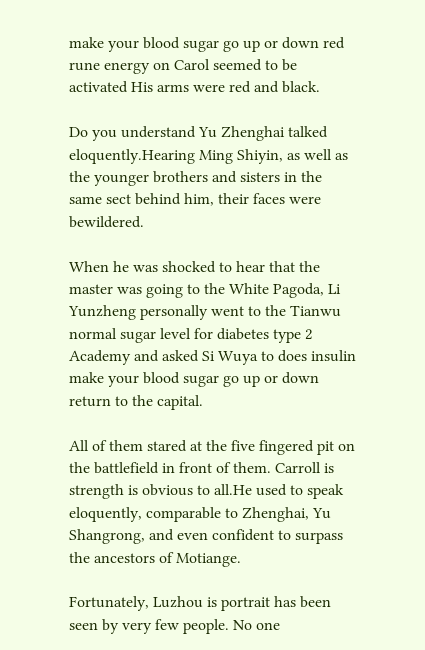make your blood sugar go up or down red rune energy on Carol seemed to be activated His arms were red and black.

Do you understand Yu Zhenghai talked eloquently.Hearing Ming Shiyin, as well as the younger brothers and sisters in the same sect behind him, their faces were bewildered.

When he was shocked to hear that the master was going to the White Pagoda, Li Yunzheng personally went to the Tianwu normal sugar level for diabetes type 2 Academy and asked Si Wuya to does insulin make your blood sugar go up or down return to the capital.

All of them stared at the five fingered pit on the battlefield in front of them. Carroll is strength is obvious to all.He used to speak eloquently, comparable to Zhenghai, Yu Shangrong, and even confident to surpass the ancestors of Motiange.

Fortunately, Luzhou is portrait has been seen by very few people. No one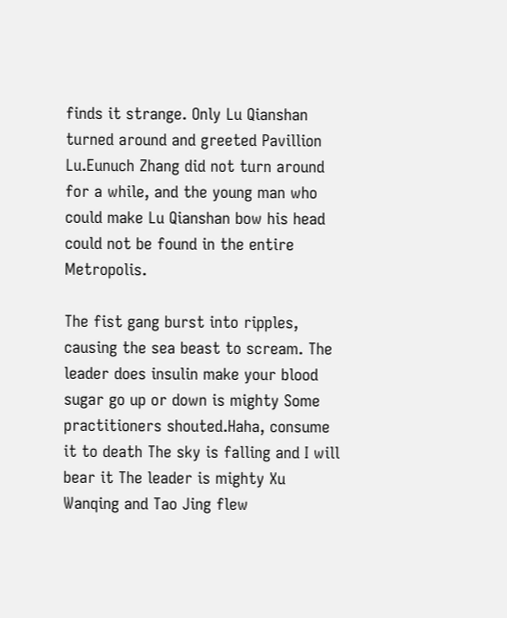finds it strange. Only Lu Qianshan turned around and greeted Pavillion Lu.Eunuch Zhang did not turn around for a while, and the young man who could make Lu Qianshan bow his head could not be found in the entire Metropolis.

The fist gang burst into ripples, causing the sea beast to scream. The leader does insulin make your blood sugar go up or down is mighty Some practitioners shouted.Haha, consume it to death The sky is falling and I will bear it The leader is mighty Xu Wanqing and Tao Jing flew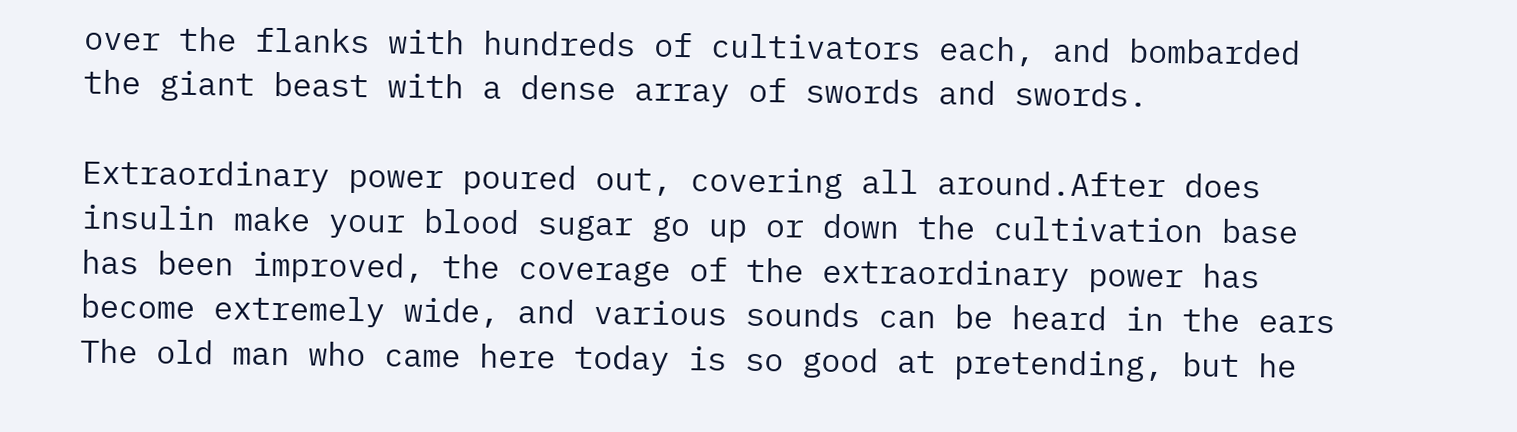over the flanks with hundreds of cultivators each, and bombarded the giant beast with a dense array of swords and swords.

Extraordinary power poured out, covering all around.After does insulin make your blood sugar go up or down the cultivation base has been improved, the coverage of the extraordinary power has become extremely wide, and various sounds can be heard in the ears The old man who came here today is so good at pretending, but he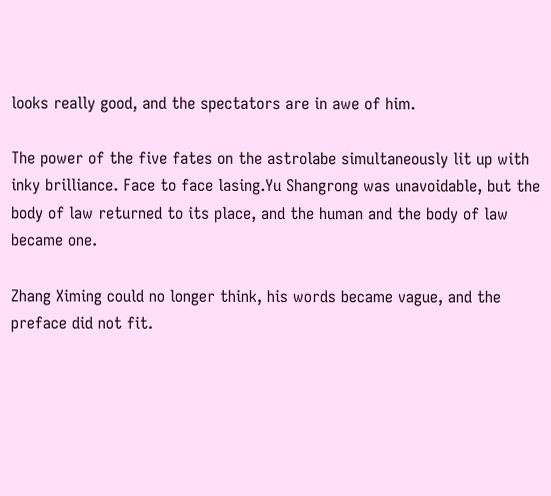looks really good, and the spectators are in awe of him.

The power of the five fates on the astrolabe simultaneously lit up with inky brilliance. Face to face lasing.Yu Shangrong was unavoidable, but the body of law returned to its place, and the human and the body of law became one.

Zhang Ximing could no longer think, his words became vague, and the preface did not fit.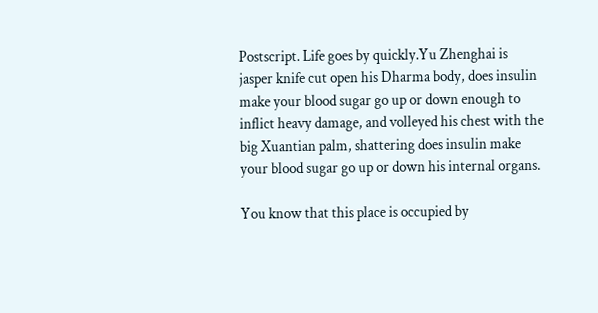Postscript. Life goes by quickly.Yu Zhenghai is jasper knife cut open his Dharma body, does insulin make your blood sugar go up or down enough to inflict heavy damage, and volleyed his chest with the big Xuantian palm, shattering does insulin make your blood sugar go up or down his internal organs.

You know that this place is occupied by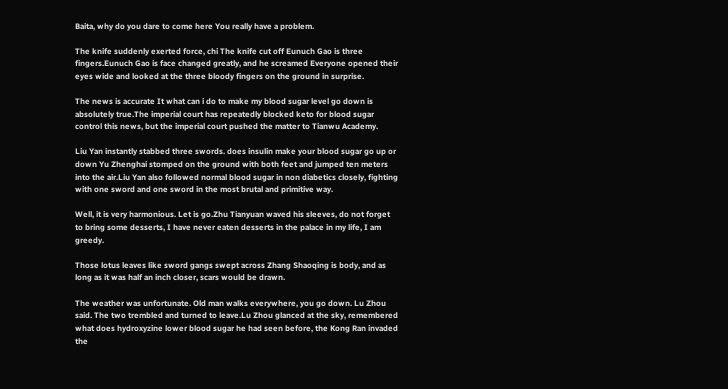Baita, why do you dare to come here You really have a problem.

The knife suddenly exerted force, chi The knife cut off Eunuch Gao is three fingers.Eunuch Gao is face changed greatly, and he screamed Everyone opened their eyes wide and looked at the three bloody fingers on the ground in surprise.

The news is accurate It what can i do to make my blood sugar level go down is absolutely true.The imperial court has repeatedly blocked keto for blood sugar control this news, but the imperial court pushed the matter to Tianwu Academy.

Liu Yan instantly stabbed three swords. does insulin make your blood sugar go up or down Yu Zhenghai stomped on the ground with both feet and jumped ten meters into the air.Liu Yan also followed normal blood sugar in non diabetics closely, fighting with one sword and one sword in the most brutal and primitive way.

Well, it is very harmonious. Let is go.Zhu Tianyuan waved his sleeves, do not forget to bring some desserts, I have never eaten desserts in the palace in my life, I am greedy.

Those lotus leaves like sword gangs swept across Zhang Shaoqing is body, and as long as it was half an inch closer, scars would be drawn.

The weather was unfortunate. Old man walks everywhere, you go down. Lu Zhou said. The two trembled and turned to leave.Lu Zhou glanced at the sky, remembered what does hydroxyzine lower blood sugar he had seen before, the Kong Ran invaded the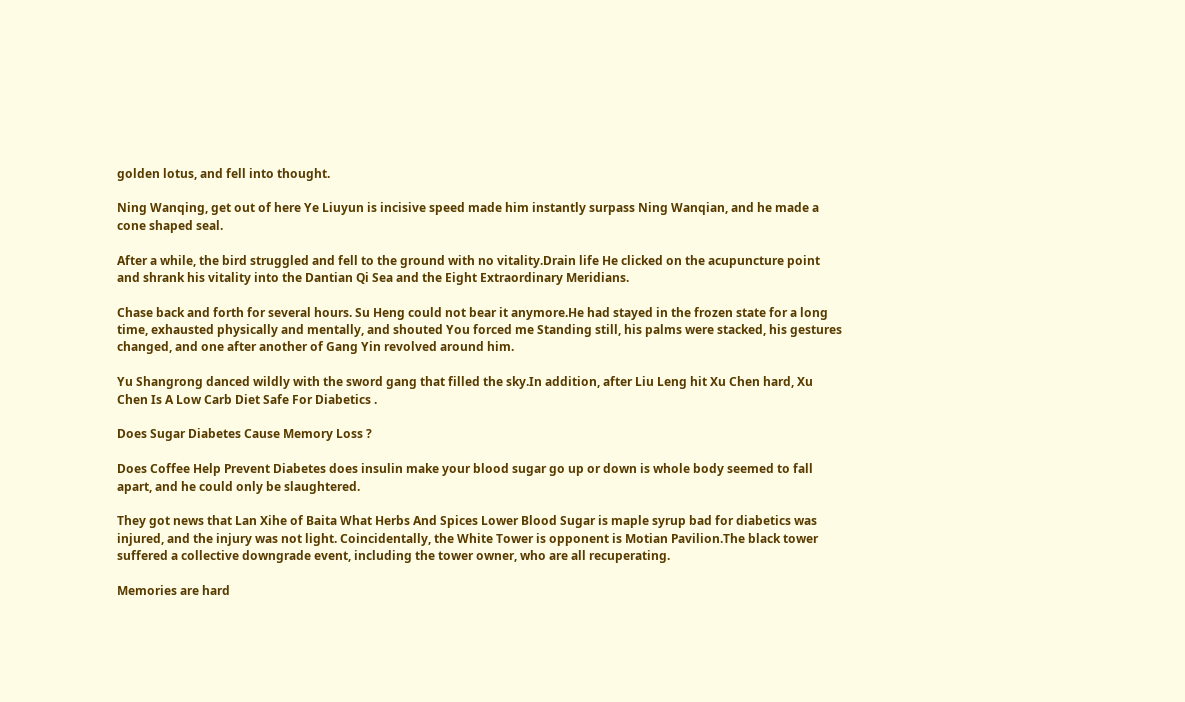golden lotus, and fell into thought.

Ning Wanqing, get out of here Ye Liuyun is incisive speed made him instantly surpass Ning Wanqian, and he made a cone shaped seal.

After a while, the bird struggled and fell to the ground with no vitality.Drain life He clicked on the acupuncture point and shrank his vitality into the Dantian Qi Sea and the Eight Extraordinary Meridians.

Chase back and forth for several hours. Su Heng could not bear it anymore.He had stayed in the frozen state for a long time, exhausted physically and mentally, and shouted You forced me Standing still, his palms were stacked, his gestures changed, and one after another of Gang Yin revolved around him.

Yu Shangrong danced wildly with the sword gang that filled the sky.In addition, after Liu Leng hit Xu Chen hard, Xu Chen Is A Low Carb Diet Safe For Diabetics .

Does Sugar Diabetes Cause Memory Loss ?

Does Coffee Help Prevent Diabetes does insulin make your blood sugar go up or down is whole body seemed to fall apart, and he could only be slaughtered.

They got news that Lan Xihe of Baita What Herbs And Spices Lower Blood Sugar is maple syrup bad for diabetics was injured, and the injury was not light. Coincidentally, the White Tower is opponent is Motian Pavilion.The black tower suffered a collective downgrade event, including the tower owner, who are all recuperating.

Memories are hard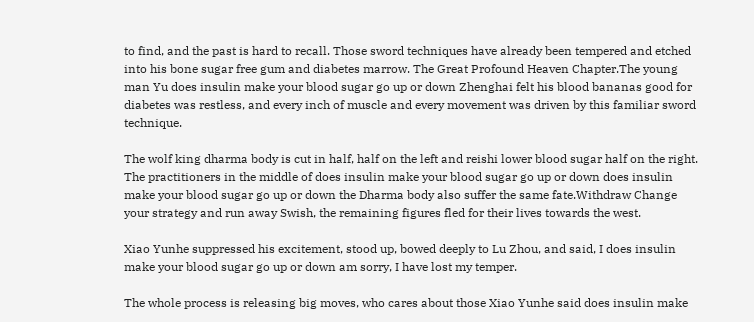to find, and the past is hard to recall. Those sword techniques have already been tempered and etched into his bone sugar free gum and diabetes marrow. The Great Profound Heaven Chapter.The young man Yu does insulin make your blood sugar go up or down Zhenghai felt his blood bananas good for diabetes was restless, and every inch of muscle and every movement was driven by this familiar sword technique.

The wolf king dharma body is cut in half, half on the left and reishi lower blood sugar half on the right. The practitioners in the middle of does insulin make your blood sugar go up or down does insulin make your blood sugar go up or down the Dharma body also suffer the same fate.Withdraw Change your strategy and run away Swish, the remaining figures fled for their lives towards the west.

Xiao Yunhe suppressed his excitement, stood up, bowed deeply to Lu Zhou, and said, I does insulin make your blood sugar go up or down am sorry, I have lost my temper.

The whole process is releasing big moves, who cares about those Xiao Yunhe said does insulin make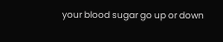your blood sugar go up or down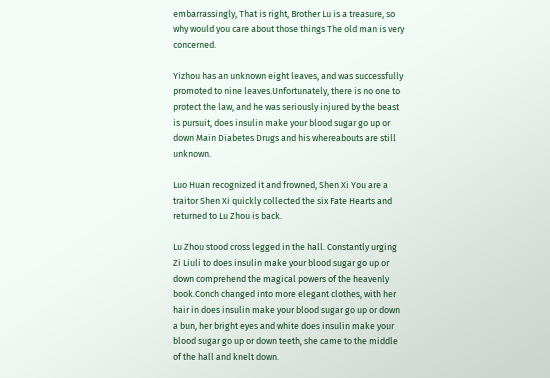embarrassingly, That is right, Brother Lu is a treasure, so why would you care about those things The old man is very concerned.

Yizhou has an unknown eight leaves, and was successfully promoted to nine leaves.Unfortunately, there is no one to protect the law, and he was seriously injured by the beast is pursuit, does insulin make your blood sugar go up or down Main Diabetes Drugs and his whereabouts are still unknown.

Luo Huan recognized it and frowned, Shen Xi You are a traitor Shen Xi quickly collected the six Fate Hearts and returned to Lu Zhou is back.

Lu Zhou stood cross legged in the hall. Constantly urging Zi Liuli to does insulin make your blood sugar go up or down comprehend the magical powers of the heavenly book.Conch changed into more elegant clothes, with her hair in does insulin make your blood sugar go up or down a bun, her bright eyes and white does insulin make your blood sugar go up or down teeth, she came to the middle of the hall and knelt down.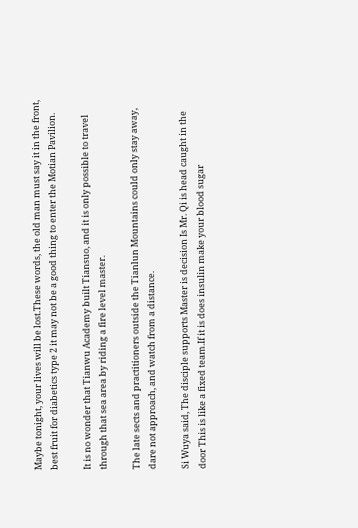Maybe tonight, your lives will be lost.These words, the old man must say it in the front, best fruit for diabetics type 2 it may not be a good thing to enter the Motian Pavilion.

It is no wonder that Tianwu Academy built Tiansuo, and it is only possible to travel through that sea area by riding a fire level master.

The late sects and practitioners outside the Tianlun Mountains could only stay away, dare not approach, and watch from a distance.

Si Wuya said, The disciple supports Master is decision Is Mr. Qi is head caught in the door This is like a fixed team.If it is does insulin make your blood sugar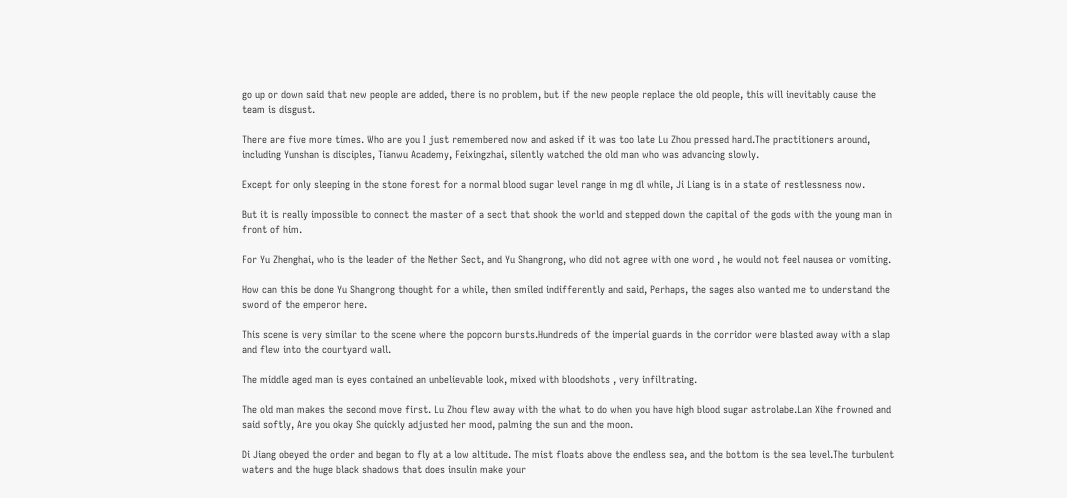go up or down said that new people are added, there is no problem, but if the new people replace the old people, this will inevitably cause the team is disgust.

There are five more times. Who are you I just remembered now and asked if it was too late Lu Zhou pressed hard.The practitioners around, including Yunshan is disciples, Tianwu Academy, Feixingzhai, silently watched the old man who was advancing slowly.

Except for only sleeping in the stone forest for a normal blood sugar level range in mg dl while, Ji Liang is in a state of restlessness now.

But it is really impossible to connect the master of a sect that shook the world and stepped down the capital of the gods with the young man in front of him.

For Yu Zhenghai, who is the leader of the Nether Sect, and Yu Shangrong, who did not agree with one word , he would not feel nausea or vomiting.

How can this be done Yu Shangrong thought for a while, then smiled indifferently and said, Perhaps, the sages also wanted me to understand the sword of the emperor here.

This scene is very similar to the scene where the popcorn bursts.Hundreds of the imperial guards in the corridor were blasted away with a slap and flew into the courtyard wall.

The middle aged man is eyes contained an unbelievable look, mixed with bloodshots , very infiltrating.

The old man makes the second move first. Lu Zhou flew away with the what to do when you have high blood sugar astrolabe.Lan Xihe frowned and said softly, Are you okay She quickly adjusted her mood, palming the sun and the moon.

Di Jiang obeyed the order and began to fly at a low altitude. The mist floats above the endless sea, and the bottom is the sea level.The turbulent waters and the huge black shadows that does insulin make your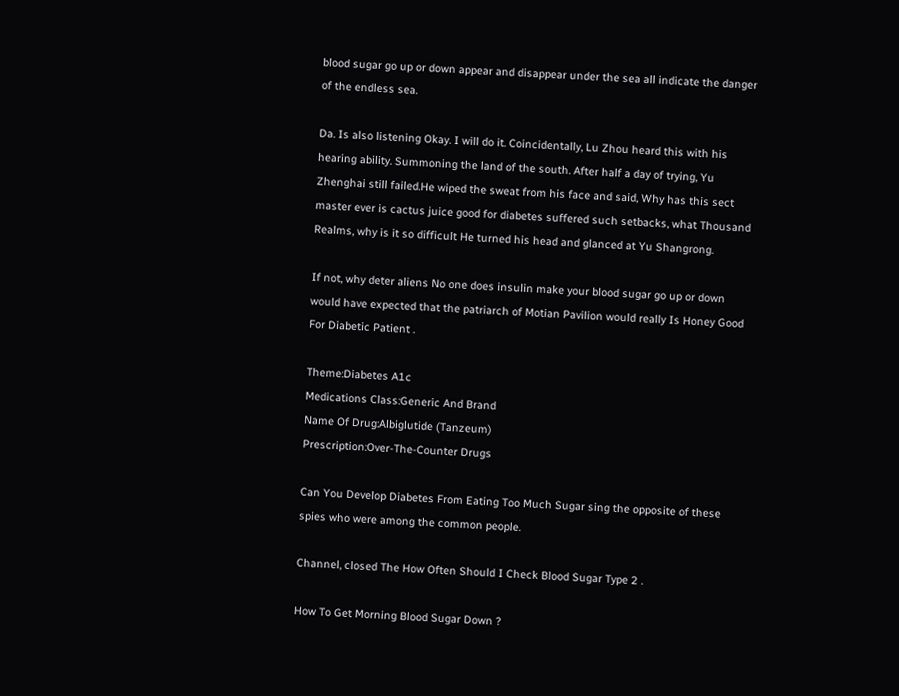blood sugar go up or down appear and disappear under the sea all indicate the danger of the endless sea.

Da. Is also listening Okay. I will do it. Coincidentally, Lu Zhou heard this with his hearing ability. Summoning the land of the south. After half a day of trying, Yu Zhenghai still failed.He wiped the sweat from his face and said, Why has this sect master ever is cactus juice good for diabetes suffered such setbacks, what Thousand Realms, why is it so difficult He turned his head and glanced at Yu Shangrong.

If not, why deter aliens No one does insulin make your blood sugar go up or down would have expected that the patriarch of Motian Pavilion would really Is Honey Good For Diabetic Patient .

Theme:Diabetes A1c
Medications Class:Generic And Brand
Name Of Drug:Albiglutide (Tanzeum)
Prescription:Over-The-Counter Drugs

Can You Develop Diabetes From Eating Too Much Sugar sing the opposite of these spies who were among the common people.

Channel, closed The How Often Should I Check Blood Sugar Type 2 .

How To Get Morning Blood Sugar Down ?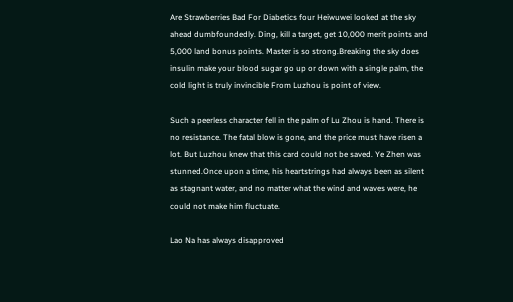Are Strawberries Bad For Diabetics four Heiwuwei looked at the sky ahead dumbfoundedly. Ding, kill a target, get 10,000 merit points and 5,000 land bonus points. Master is so strong.Breaking the sky does insulin make your blood sugar go up or down with a single palm, the cold light is truly invincible From Luzhou is point of view.

Such a peerless character fell in the palm of Lu Zhou is hand. There is no resistance. The fatal blow is gone, and the price must have risen a lot. But Luzhou knew that this card could not be saved. Ye Zhen was stunned.Once upon a time, his heartstrings had always been as silent as stagnant water, and no matter what the wind and waves were, he could not make him fluctuate.

Lao Na has always disapproved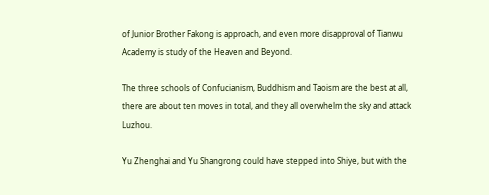of Junior Brother Fakong is approach, and even more disapproval of Tianwu Academy is study of the Heaven and Beyond.

The three schools of Confucianism, Buddhism and Taoism are the best at all, there are about ten moves in total, and they all overwhelm the sky and attack Luzhou.

Yu Zhenghai and Yu Shangrong could have stepped into Shiye, but with the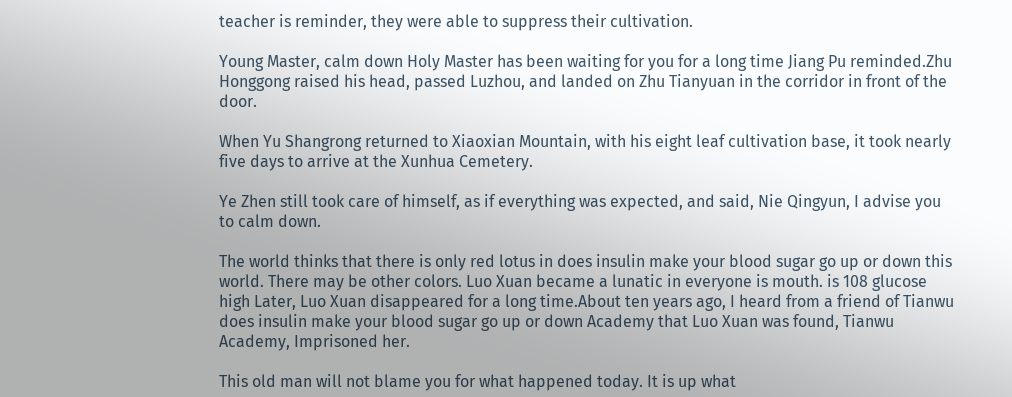teacher is reminder, they were able to suppress their cultivation.

Young Master, calm down Holy Master has been waiting for you for a long time Jiang Pu reminded.Zhu Honggong raised his head, passed Luzhou, and landed on Zhu Tianyuan in the corridor in front of the door.

When Yu Shangrong returned to Xiaoxian Mountain, with his eight leaf cultivation base, it took nearly five days to arrive at the Xunhua Cemetery.

Ye Zhen still took care of himself, as if everything was expected, and said, Nie Qingyun, I advise you to calm down.

The world thinks that there is only red lotus in does insulin make your blood sugar go up or down this world. There may be other colors. Luo Xuan became a lunatic in everyone is mouth. is 108 glucose high Later, Luo Xuan disappeared for a long time.About ten years ago, I heard from a friend of Tianwu does insulin make your blood sugar go up or down Academy that Luo Xuan was found, Tianwu Academy, Imprisoned her.

This old man will not blame you for what happened today. It is up what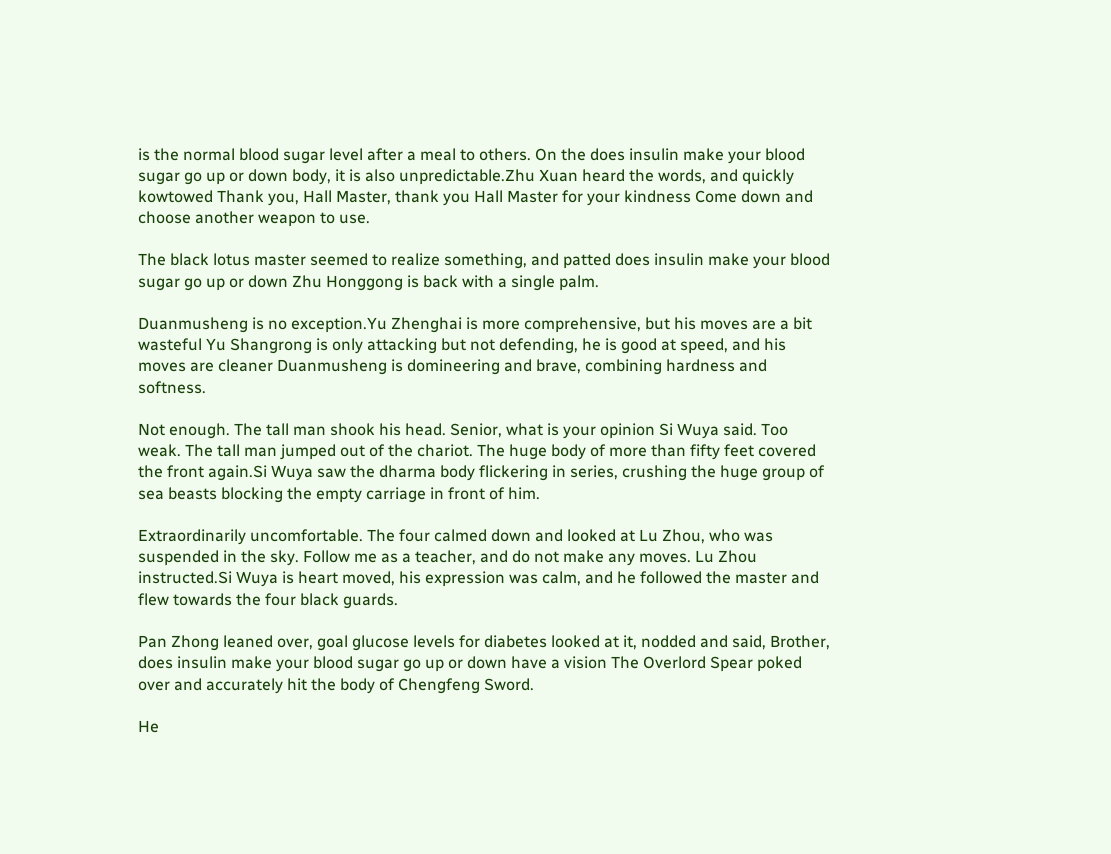is the normal blood sugar level after a meal to others. On the does insulin make your blood sugar go up or down body, it is also unpredictable.Zhu Xuan heard the words, and quickly kowtowed Thank you, Hall Master, thank you Hall Master for your kindness Come down and choose another weapon to use.

The black lotus master seemed to realize something, and patted does insulin make your blood sugar go up or down Zhu Honggong is back with a single palm.

Duanmusheng is no exception.Yu Zhenghai is more comprehensive, but his moves are a bit wasteful Yu Shangrong is only attacking but not defending, he is good at speed, and his moves are cleaner Duanmusheng is domineering and brave, combining hardness and softness.

Not enough. The tall man shook his head. Senior, what is your opinion Si Wuya said. Too weak. The tall man jumped out of the chariot. The huge body of more than fifty feet covered the front again.Si Wuya saw the dharma body flickering in series, crushing the huge group of sea beasts blocking the empty carriage in front of him.

Extraordinarily uncomfortable. The four calmed down and looked at Lu Zhou, who was suspended in the sky. Follow me as a teacher, and do not make any moves. Lu Zhou instructed.Si Wuya is heart moved, his expression was calm, and he followed the master and flew towards the four black guards.

Pan Zhong leaned over, goal glucose levels for diabetes looked at it, nodded and said, Brother, does insulin make your blood sugar go up or down have a vision The Overlord Spear poked over and accurately hit the body of Chengfeng Sword.

He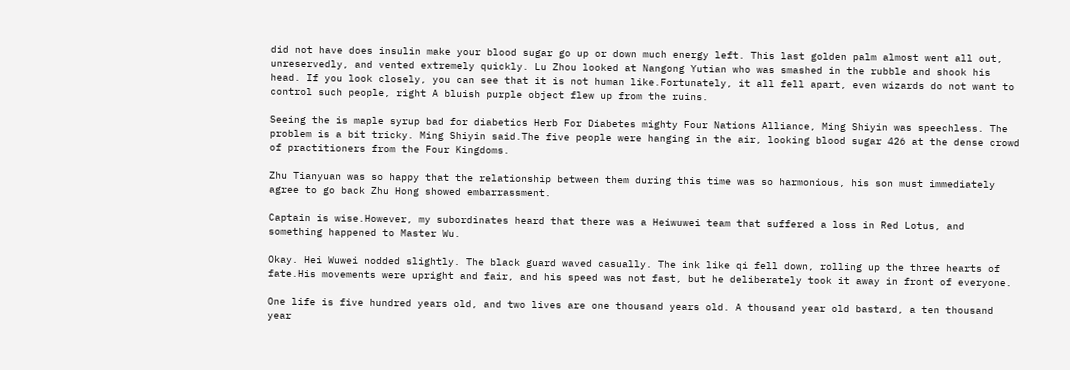did not have does insulin make your blood sugar go up or down much energy left. This last golden palm almost went all out, unreservedly, and vented extremely quickly. Lu Zhou looked at Nangong Yutian who was smashed in the rubble and shook his head. If you look closely, you can see that it is not human like.Fortunately, it all fell apart, even wizards do not want to control such people, right A bluish purple object flew up from the ruins.

Seeing the is maple syrup bad for diabetics Herb For Diabetes mighty Four Nations Alliance, Ming Shiyin was speechless. The problem is a bit tricky. Ming Shiyin said.The five people were hanging in the air, looking blood sugar 426 at the dense crowd of practitioners from the Four Kingdoms.

Zhu Tianyuan was so happy that the relationship between them during this time was so harmonious, his son must immediately agree to go back Zhu Hong showed embarrassment.

Captain is wise.However, my subordinates heard that there was a Heiwuwei team that suffered a loss in Red Lotus, and something happened to Master Wu.

Okay. Hei Wuwei nodded slightly. The black guard waved casually. The ink like qi fell down, rolling up the three hearts of fate.His movements were upright and fair, and his speed was not fast, but he deliberately took it away in front of everyone.

One life is five hundred years old, and two lives are one thousand years old. A thousand year old bastard, a ten thousand year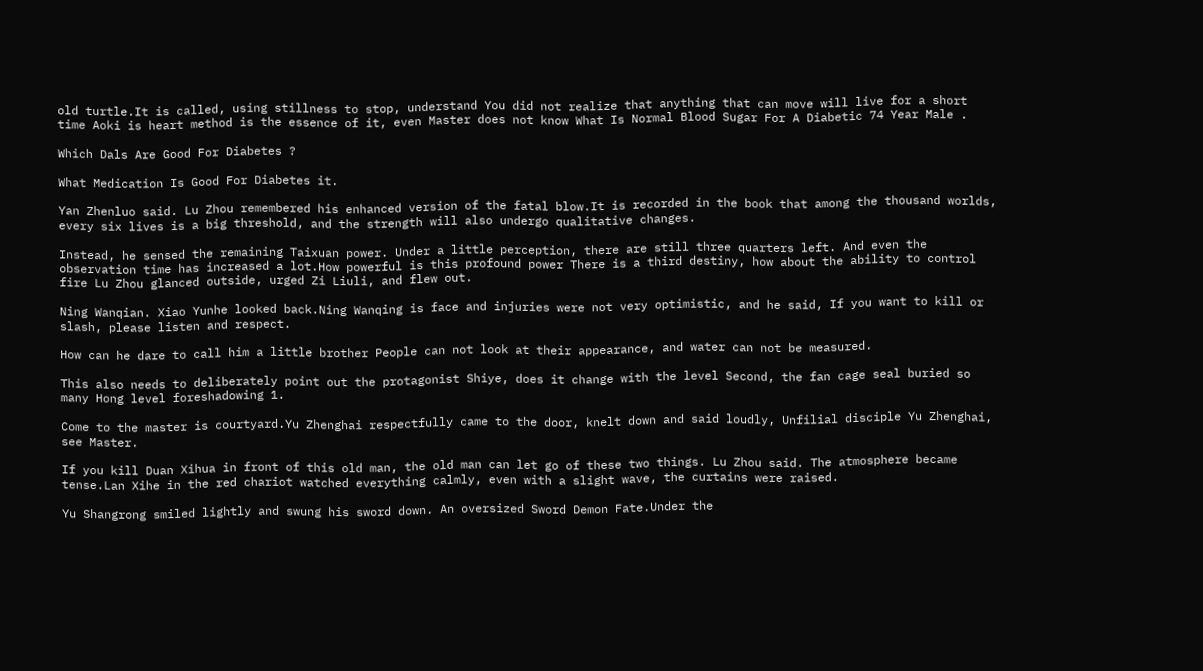old turtle.It is called, using stillness to stop, understand You did not realize that anything that can move will live for a short time Aoki is heart method is the essence of it, even Master does not know What Is Normal Blood Sugar For A Diabetic 74 Year Male .

Which Dals Are Good For Diabetes ?

What Medication Is Good For Diabetes it.

Yan Zhenluo said. Lu Zhou remembered his enhanced version of the fatal blow.It is recorded in the book that among the thousand worlds, every six lives is a big threshold, and the strength will also undergo qualitative changes.

Instead, he sensed the remaining Taixuan power. Under a little perception, there are still three quarters left. And even the observation time has increased a lot.How powerful is this profound power There is a third destiny, how about the ability to control fire Lu Zhou glanced outside, urged Zi Liuli, and flew out.

Ning Wanqian. Xiao Yunhe looked back.Ning Wanqing is face and injuries were not very optimistic, and he said, If you want to kill or slash, please listen and respect.

How can he dare to call him a little brother People can not look at their appearance, and water can not be measured.

This also needs to deliberately point out the protagonist Shiye, does it change with the level Second, the fan cage seal buried so many Hong level foreshadowing 1.

Come to the master is courtyard.Yu Zhenghai respectfully came to the door, knelt down and said loudly, Unfilial disciple Yu Zhenghai, see Master.

If you kill Duan Xihua in front of this old man, the old man can let go of these two things. Lu Zhou said. The atmosphere became tense.Lan Xihe in the red chariot watched everything calmly, even with a slight wave, the curtains were raised.

Yu Shangrong smiled lightly and swung his sword down. An oversized Sword Demon Fate.Under the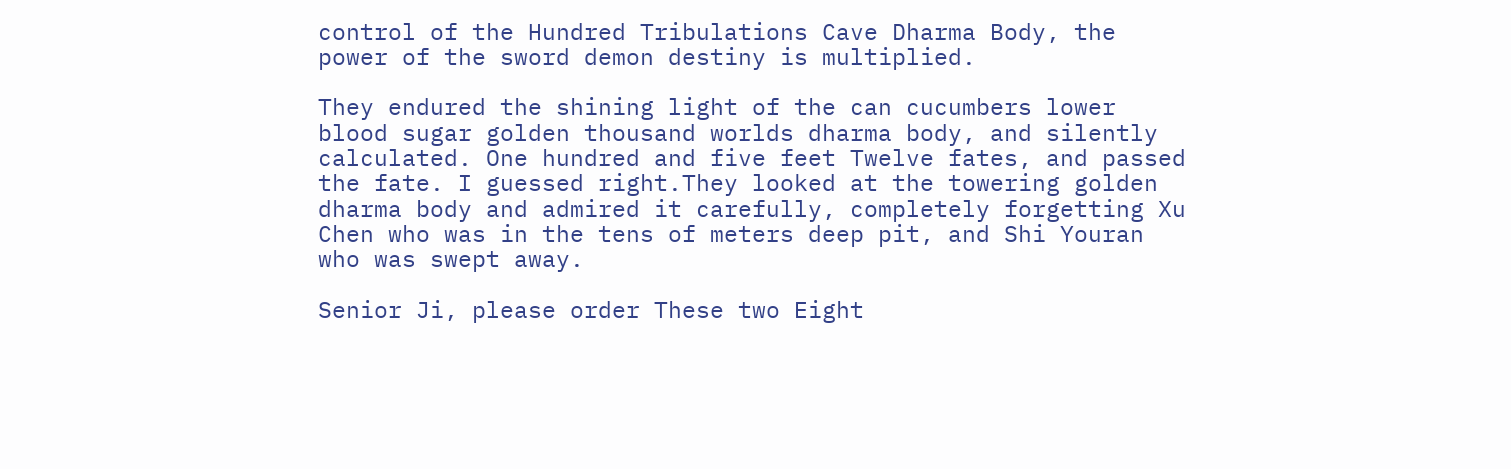control of the Hundred Tribulations Cave Dharma Body, the power of the sword demon destiny is multiplied.

They endured the shining light of the can cucumbers lower blood sugar golden thousand worlds dharma body, and silently calculated. One hundred and five feet Twelve fates, and passed the fate. I guessed right.They looked at the towering golden dharma body and admired it carefully, completely forgetting Xu Chen who was in the tens of meters deep pit, and Shi Youran who was swept away.

Senior Ji, please order These two Eight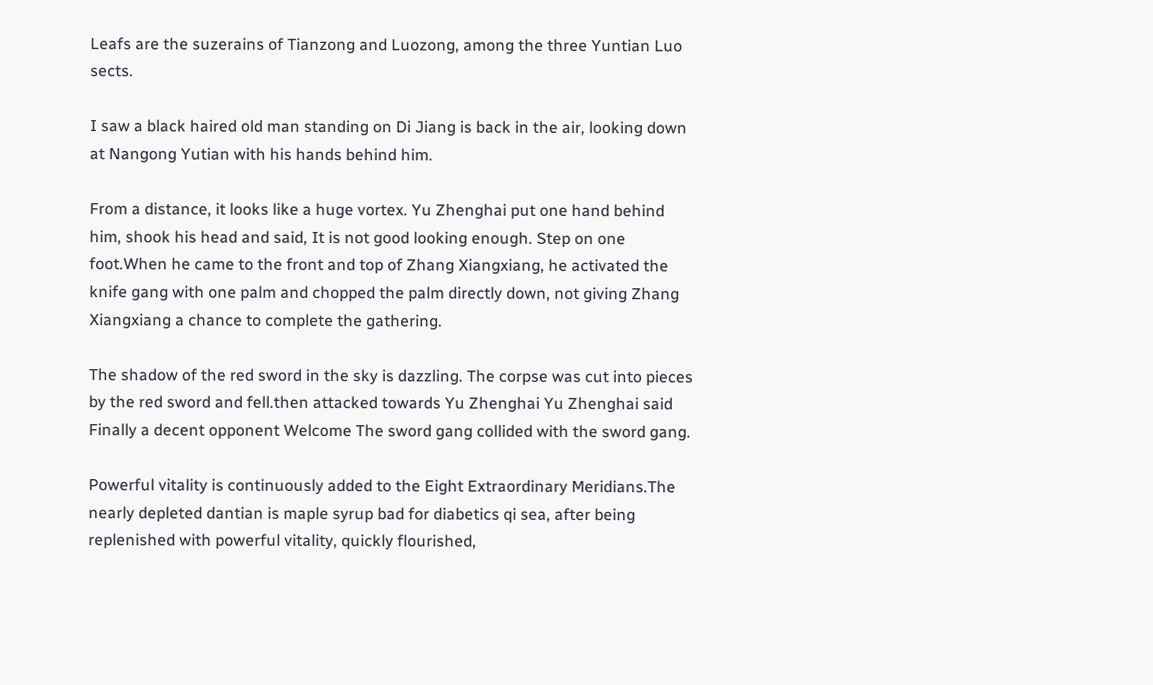Leafs are the suzerains of Tianzong and Luozong, among the three Yuntian Luo sects.

I saw a black haired old man standing on Di Jiang is back in the air, looking down at Nangong Yutian with his hands behind him.

From a distance, it looks like a huge vortex. Yu Zhenghai put one hand behind him, shook his head and said, It is not good looking enough. Step on one foot.When he came to the front and top of Zhang Xiangxiang, he activated the knife gang with one palm and chopped the palm directly down, not giving Zhang Xiangxiang a chance to complete the gathering.

The shadow of the red sword in the sky is dazzling. The corpse was cut into pieces by the red sword and fell.then attacked towards Yu Zhenghai Yu Zhenghai said Finally a decent opponent Welcome The sword gang collided with the sword gang.

Powerful vitality is continuously added to the Eight Extraordinary Meridians.The nearly depleted dantian is maple syrup bad for diabetics qi sea, after being replenished with powerful vitality, quickly flourished,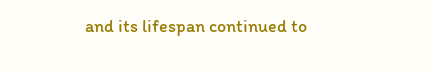and its lifespan continued to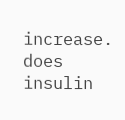increase. does insulin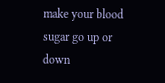make your blood sugar go up or down